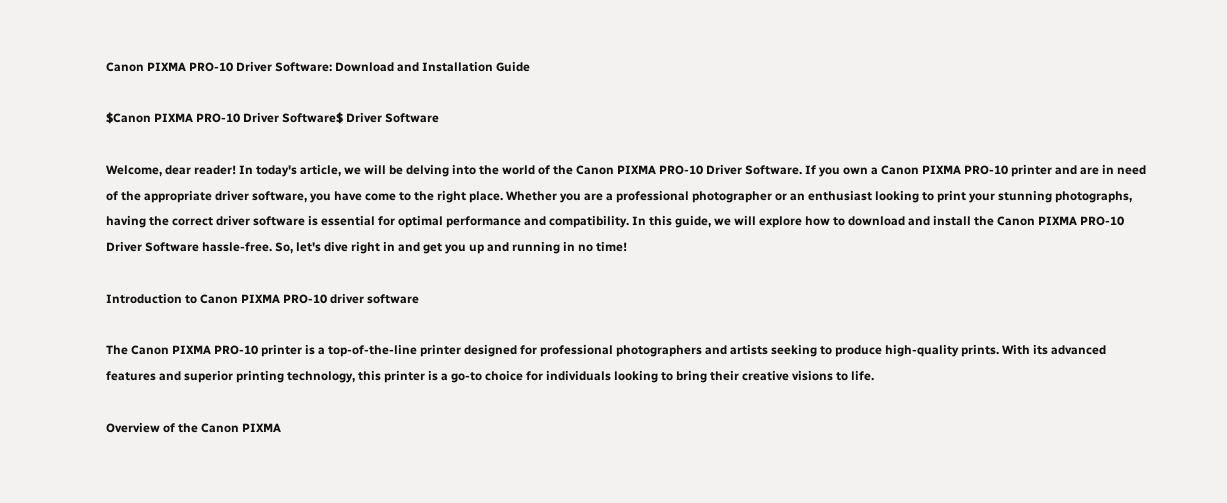Canon PIXMA PRO-10 Driver Software: Download and Installation Guide

$Canon PIXMA PRO-10 Driver Software$ Driver Software

Welcome, dear reader! In today's article, we will be delving into the world of the Canon PIXMA PRO-10 Driver Software. If you own a Canon PIXMA PRO-10 printer and are in need of the appropriate driver software, you have come to the right place. Whether you are a professional photographer or an enthusiast looking to print your stunning photographs, having the correct driver software is essential for optimal performance and compatibility. In this guide, we will explore how to download and install the Canon PIXMA PRO-10 Driver Software hassle-free. So, let's dive right in and get you up and running in no time!

Introduction to Canon PIXMA PRO-10 driver software

The Canon PIXMA PRO-10 printer is a top-of-the-line printer designed for professional photographers and artists seeking to produce high-quality prints. With its advanced features and superior printing technology, this printer is a go-to choice for individuals looking to bring their creative visions to life.

Overview of the Canon PIXMA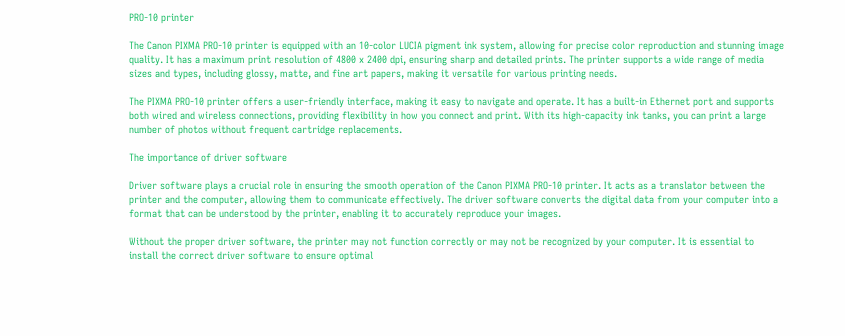PRO-10 printer

The Canon PIXMA PRO-10 printer is equipped with an 10-color LUCIA pigment ink system, allowing for precise color reproduction and stunning image quality. It has a maximum print resolution of 4800 x 2400 dpi, ensuring sharp and detailed prints. The printer supports a wide range of media sizes and types, including glossy, matte, and fine art papers, making it versatile for various printing needs.

The PIXMA PRO-10 printer offers a user-friendly interface, making it easy to navigate and operate. It has a built-in Ethernet port and supports both wired and wireless connections, providing flexibility in how you connect and print. With its high-capacity ink tanks, you can print a large number of photos without frequent cartridge replacements.

The importance of driver software

Driver software plays a crucial role in ensuring the smooth operation of the Canon PIXMA PRO-10 printer. It acts as a translator between the printer and the computer, allowing them to communicate effectively. The driver software converts the digital data from your computer into a format that can be understood by the printer, enabling it to accurately reproduce your images.

Without the proper driver software, the printer may not function correctly or may not be recognized by your computer. It is essential to install the correct driver software to ensure optimal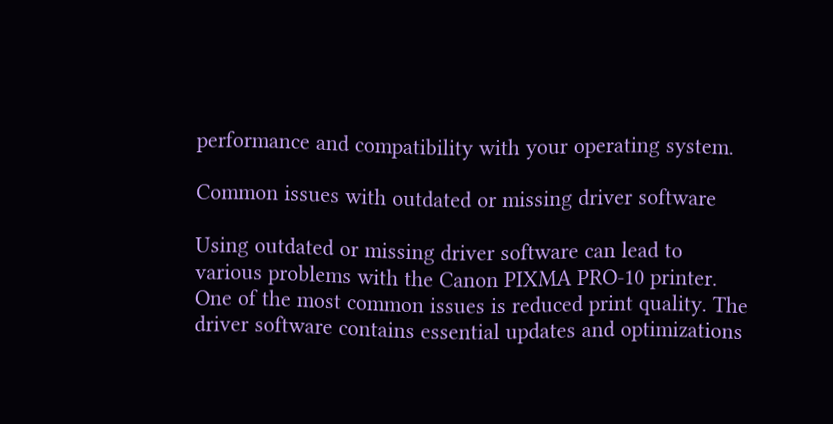performance and compatibility with your operating system.

Common issues with outdated or missing driver software

Using outdated or missing driver software can lead to various problems with the Canon PIXMA PRO-10 printer. One of the most common issues is reduced print quality. The driver software contains essential updates and optimizations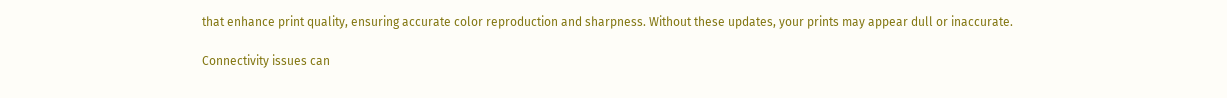that enhance print quality, ensuring accurate color reproduction and sharpness. Without these updates, your prints may appear dull or inaccurate.

Connectivity issues can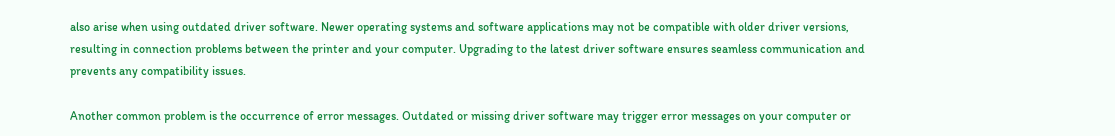also arise when using outdated driver software. Newer operating systems and software applications may not be compatible with older driver versions, resulting in connection problems between the printer and your computer. Upgrading to the latest driver software ensures seamless communication and prevents any compatibility issues.

Another common problem is the occurrence of error messages. Outdated or missing driver software may trigger error messages on your computer or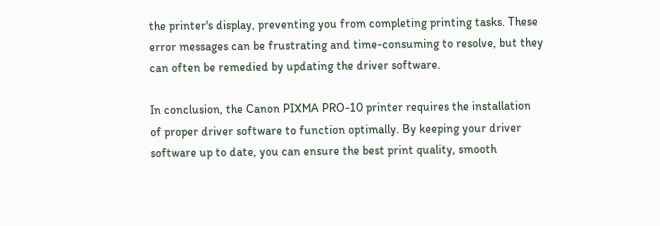the printer's display, preventing you from completing printing tasks. These error messages can be frustrating and time-consuming to resolve, but they can often be remedied by updating the driver software.

In conclusion, the Canon PIXMA PRO-10 printer requires the installation of proper driver software to function optimally. By keeping your driver software up to date, you can ensure the best print quality, smooth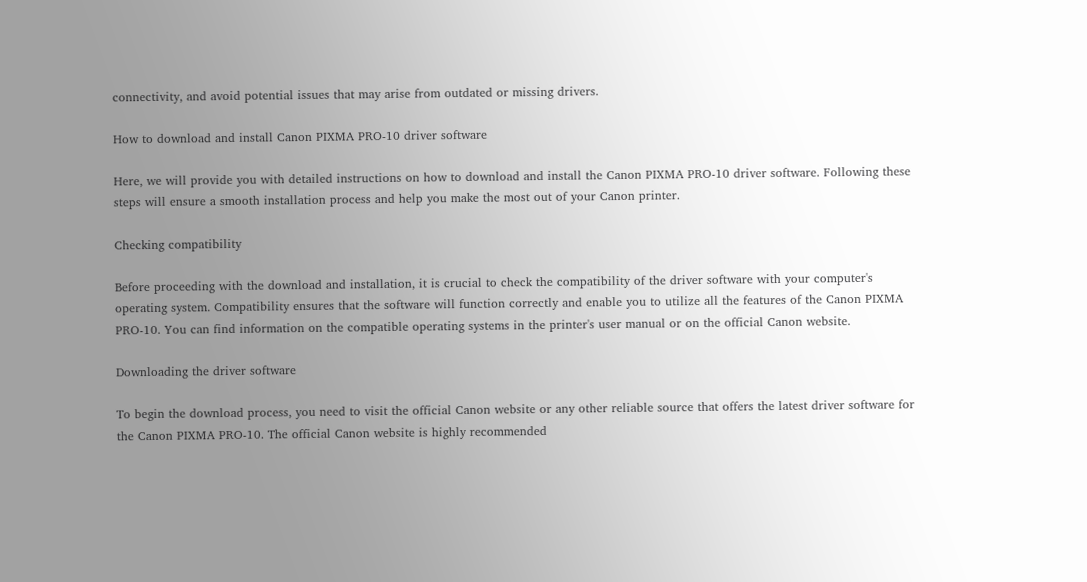connectivity, and avoid potential issues that may arise from outdated or missing drivers.

How to download and install Canon PIXMA PRO-10 driver software

Here, we will provide you with detailed instructions on how to download and install the Canon PIXMA PRO-10 driver software. Following these steps will ensure a smooth installation process and help you make the most out of your Canon printer.

Checking compatibility

Before proceeding with the download and installation, it is crucial to check the compatibility of the driver software with your computer's operating system. Compatibility ensures that the software will function correctly and enable you to utilize all the features of the Canon PIXMA PRO-10. You can find information on the compatible operating systems in the printer's user manual or on the official Canon website.

Downloading the driver software

To begin the download process, you need to visit the official Canon website or any other reliable source that offers the latest driver software for the Canon PIXMA PRO-10. The official Canon website is highly recommended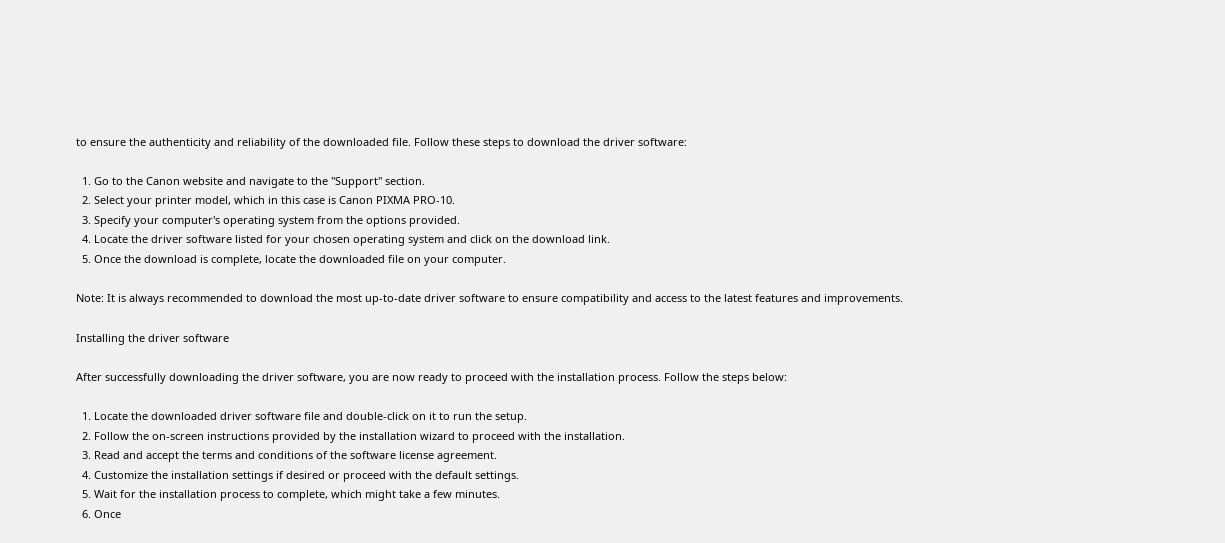to ensure the authenticity and reliability of the downloaded file. Follow these steps to download the driver software:

  1. Go to the Canon website and navigate to the "Support" section.
  2. Select your printer model, which in this case is Canon PIXMA PRO-10.
  3. Specify your computer's operating system from the options provided.
  4. Locate the driver software listed for your chosen operating system and click on the download link.
  5. Once the download is complete, locate the downloaded file on your computer.

Note: It is always recommended to download the most up-to-date driver software to ensure compatibility and access to the latest features and improvements.

Installing the driver software

After successfully downloading the driver software, you are now ready to proceed with the installation process. Follow the steps below:

  1. Locate the downloaded driver software file and double-click on it to run the setup.
  2. Follow the on-screen instructions provided by the installation wizard to proceed with the installation.
  3. Read and accept the terms and conditions of the software license agreement.
  4. Customize the installation settings if desired or proceed with the default settings.
  5. Wait for the installation process to complete, which might take a few minutes.
  6. Once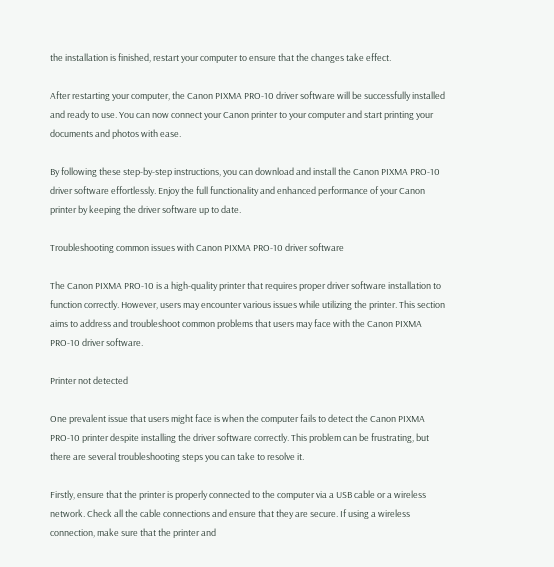the installation is finished, restart your computer to ensure that the changes take effect.

After restarting your computer, the Canon PIXMA PRO-10 driver software will be successfully installed and ready to use. You can now connect your Canon printer to your computer and start printing your documents and photos with ease.

By following these step-by-step instructions, you can download and install the Canon PIXMA PRO-10 driver software effortlessly. Enjoy the full functionality and enhanced performance of your Canon printer by keeping the driver software up to date.

Troubleshooting common issues with Canon PIXMA PRO-10 driver software

The Canon PIXMA PRO-10 is a high-quality printer that requires proper driver software installation to function correctly. However, users may encounter various issues while utilizing the printer. This section aims to address and troubleshoot common problems that users may face with the Canon PIXMA PRO-10 driver software.

Printer not detected

One prevalent issue that users might face is when the computer fails to detect the Canon PIXMA PRO-10 printer despite installing the driver software correctly. This problem can be frustrating, but there are several troubleshooting steps you can take to resolve it.

Firstly, ensure that the printer is properly connected to the computer via a USB cable or a wireless network. Check all the cable connections and ensure that they are secure. If using a wireless connection, make sure that the printer and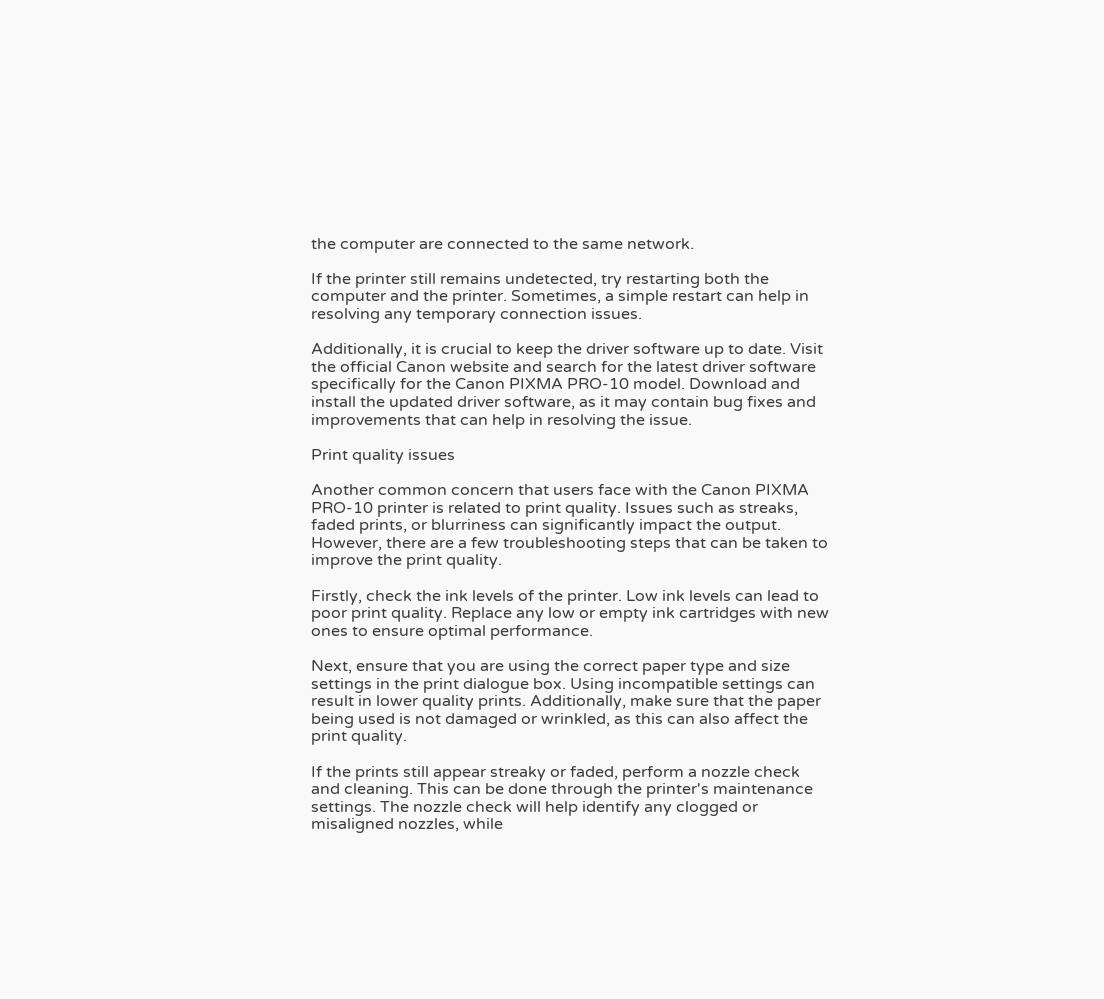the computer are connected to the same network.

If the printer still remains undetected, try restarting both the computer and the printer. Sometimes, a simple restart can help in resolving any temporary connection issues.

Additionally, it is crucial to keep the driver software up to date. Visit the official Canon website and search for the latest driver software specifically for the Canon PIXMA PRO-10 model. Download and install the updated driver software, as it may contain bug fixes and improvements that can help in resolving the issue.

Print quality issues

Another common concern that users face with the Canon PIXMA PRO-10 printer is related to print quality. Issues such as streaks, faded prints, or blurriness can significantly impact the output. However, there are a few troubleshooting steps that can be taken to improve the print quality.

Firstly, check the ink levels of the printer. Low ink levels can lead to poor print quality. Replace any low or empty ink cartridges with new ones to ensure optimal performance.

Next, ensure that you are using the correct paper type and size settings in the print dialogue box. Using incompatible settings can result in lower quality prints. Additionally, make sure that the paper being used is not damaged or wrinkled, as this can also affect the print quality.

If the prints still appear streaky or faded, perform a nozzle check and cleaning. This can be done through the printer's maintenance settings. The nozzle check will help identify any clogged or misaligned nozzles, while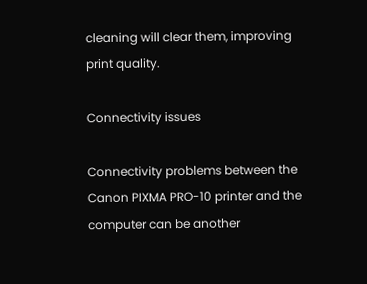cleaning will clear them, improving print quality.

Connectivity issues

Connectivity problems between the Canon PIXMA PRO-10 printer and the computer can be another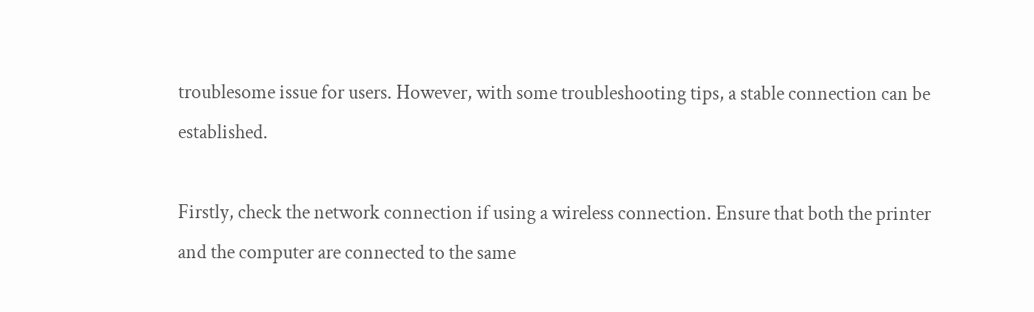troublesome issue for users. However, with some troubleshooting tips, a stable connection can be established.

Firstly, check the network connection if using a wireless connection. Ensure that both the printer and the computer are connected to the same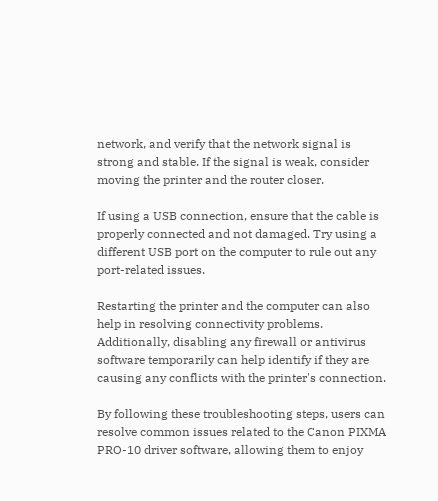network, and verify that the network signal is strong and stable. If the signal is weak, consider moving the printer and the router closer.

If using a USB connection, ensure that the cable is properly connected and not damaged. Try using a different USB port on the computer to rule out any port-related issues.

Restarting the printer and the computer can also help in resolving connectivity problems. Additionally, disabling any firewall or antivirus software temporarily can help identify if they are causing any conflicts with the printer's connection.

By following these troubleshooting steps, users can resolve common issues related to the Canon PIXMA PRO-10 driver software, allowing them to enjoy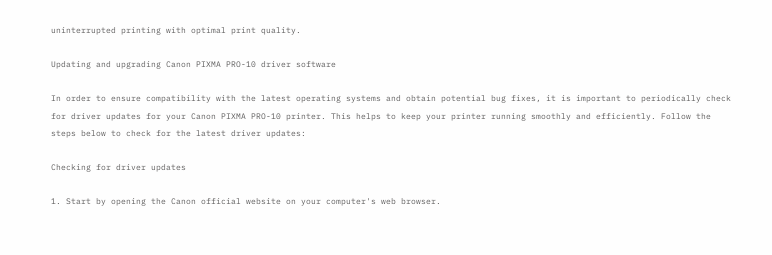uninterrupted printing with optimal print quality.

Updating and upgrading Canon PIXMA PRO-10 driver software

In order to ensure compatibility with the latest operating systems and obtain potential bug fixes, it is important to periodically check for driver updates for your Canon PIXMA PRO-10 printer. This helps to keep your printer running smoothly and efficiently. Follow the steps below to check for the latest driver updates:

Checking for driver updates

1. Start by opening the Canon official website on your computer's web browser.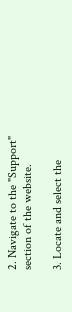2. Navigate to the "Support" section of the website.

3. Locate and select the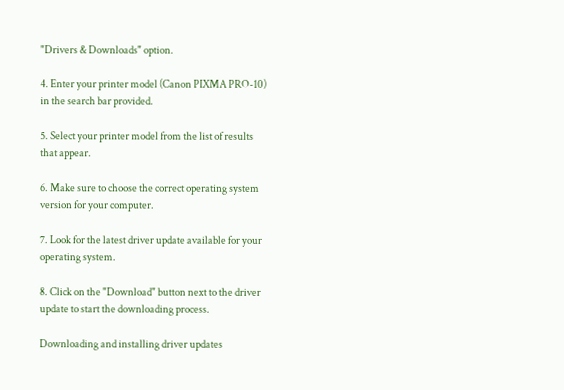"Drivers & Downloads" option.

4. Enter your printer model (Canon PIXMA PRO-10) in the search bar provided.

5. Select your printer model from the list of results that appear.

6. Make sure to choose the correct operating system version for your computer.

7. Look for the latest driver update available for your operating system.

8. Click on the "Download" button next to the driver update to start the downloading process.

Downloading and installing driver updates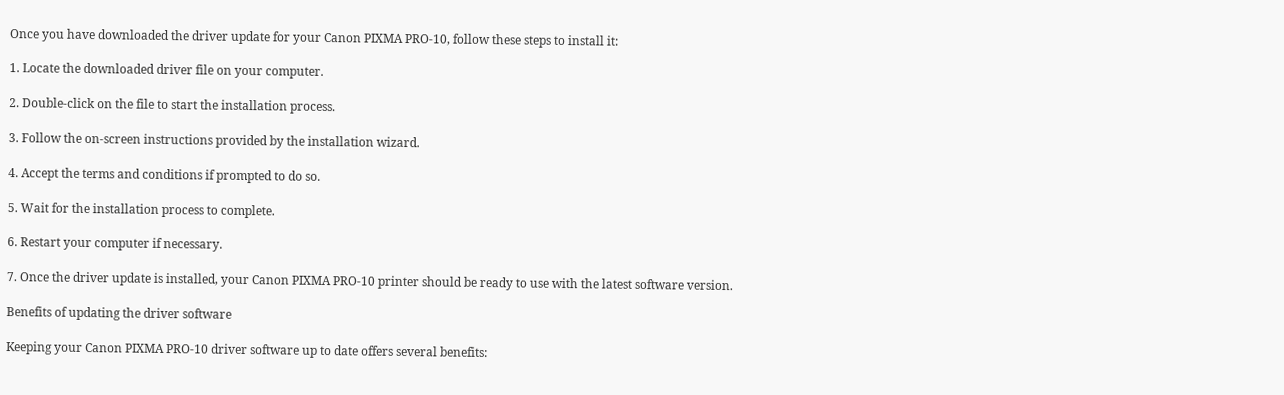Once you have downloaded the driver update for your Canon PIXMA PRO-10, follow these steps to install it:

1. Locate the downloaded driver file on your computer.

2. Double-click on the file to start the installation process.

3. Follow the on-screen instructions provided by the installation wizard.

4. Accept the terms and conditions if prompted to do so.

5. Wait for the installation process to complete.

6. Restart your computer if necessary.

7. Once the driver update is installed, your Canon PIXMA PRO-10 printer should be ready to use with the latest software version.

Benefits of updating the driver software

Keeping your Canon PIXMA PRO-10 driver software up to date offers several benefits: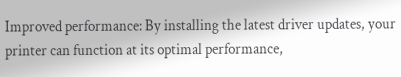Improved performance: By installing the latest driver updates, your printer can function at its optimal performance,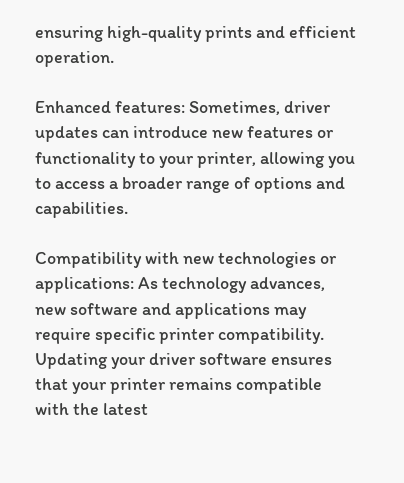ensuring high-quality prints and efficient operation.

Enhanced features: Sometimes, driver updates can introduce new features or functionality to your printer, allowing you to access a broader range of options and capabilities.

Compatibility with new technologies or applications: As technology advances, new software and applications may require specific printer compatibility. Updating your driver software ensures that your printer remains compatible with the latest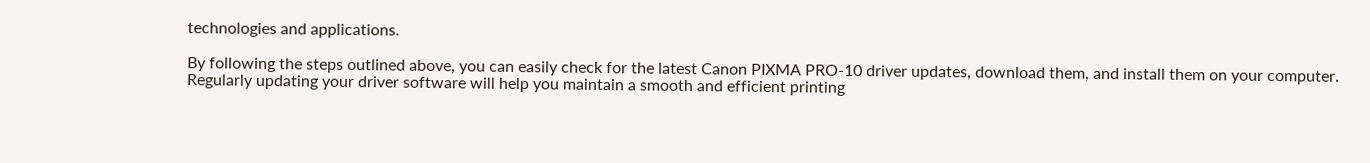technologies and applications.

By following the steps outlined above, you can easily check for the latest Canon PIXMA PRO-10 driver updates, download them, and install them on your computer. Regularly updating your driver software will help you maintain a smooth and efficient printing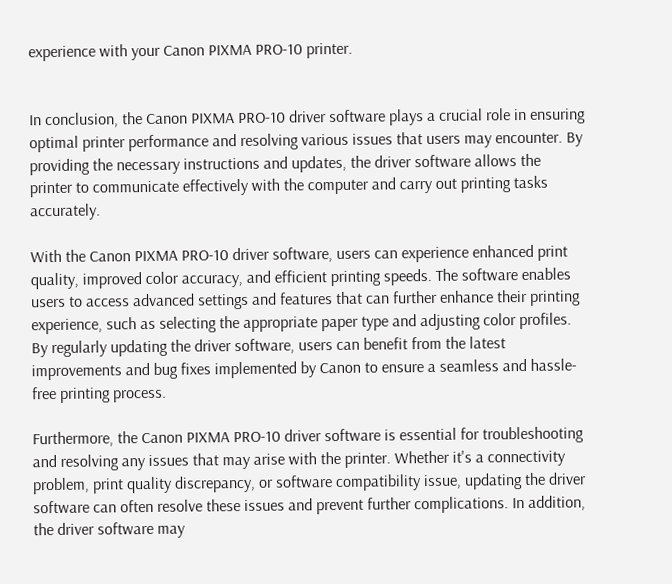experience with your Canon PIXMA PRO-10 printer.


In conclusion, the Canon PIXMA PRO-10 driver software plays a crucial role in ensuring optimal printer performance and resolving various issues that users may encounter. By providing the necessary instructions and updates, the driver software allows the printer to communicate effectively with the computer and carry out printing tasks accurately.

With the Canon PIXMA PRO-10 driver software, users can experience enhanced print quality, improved color accuracy, and efficient printing speeds. The software enables users to access advanced settings and features that can further enhance their printing experience, such as selecting the appropriate paper type and adjusting color profiles. By regularly updating the driver software, users can benefit from the latest improvements and bug fixes implemented by Canon to ensure a seamless and hassle-free printing process.

Furthermore, the Canon PIXMA PRO-10 driver software is essential for troubleshooting and resolving any issues that may arise with the printer. Whether it's a connectivity problem, print quality discrepancy, or software compatibility issue, updating the driver software can often resolve these issues and prevent further complications. In addition, the driver software may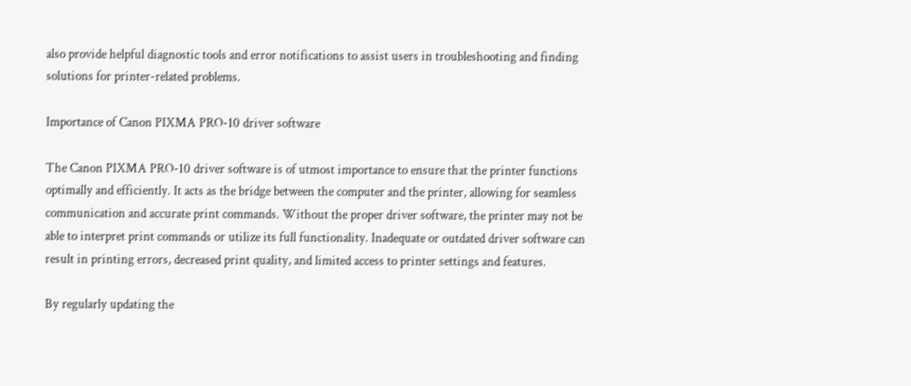also provide helpful diagnostic tools and error notifications to assist users in troubleshooting and finding solutions for printer-related problems.

Importance of Canon PIXMA PRO-10 driver software

The Canon PIXMA PRO-10 driver software is of utmost importance to ensure that the printer functions optimally and efficiently. It acts as the bridge between the computer and the printer, allowing for seamless communication and accurate print commands. Without the proper driver software, the printer may not be able to interpret print commands or utilize its full functionality. Inadequate or outdated driver software can result in printing errors, decreased print quality, and limited access to printer settings and features.

By regularly updating the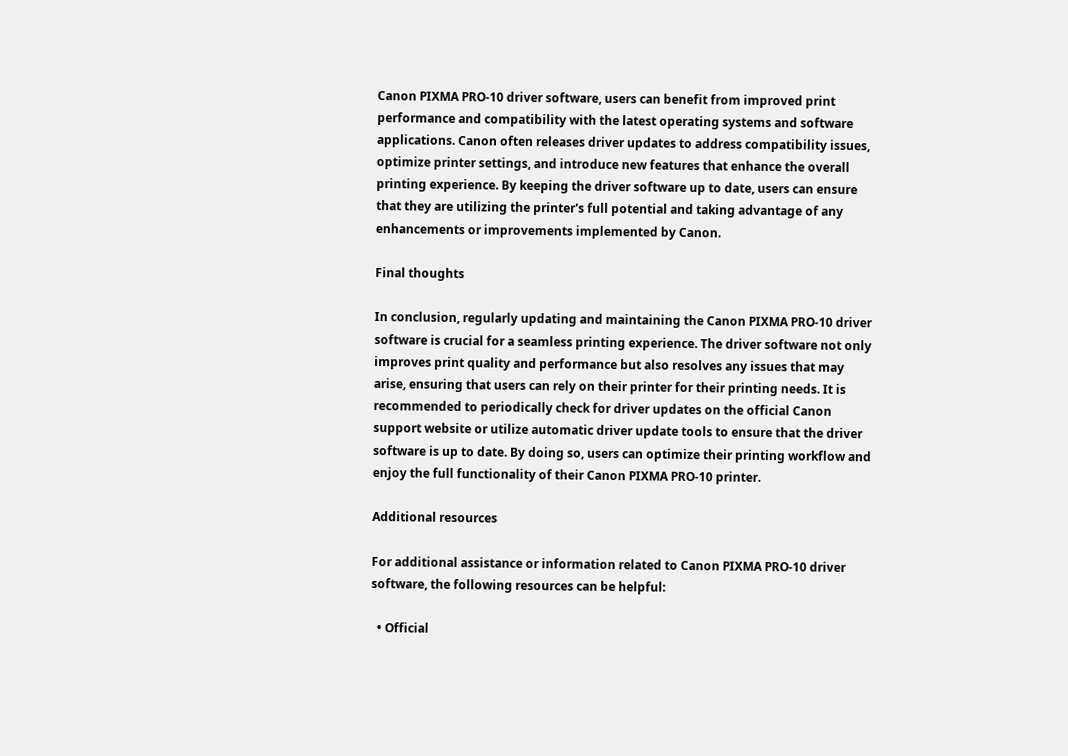Canon PIXMA PRO-10 driver software, users can benefit from improved print performance and compatibility with the latest operating systems and software applications. Canon often releases driver updates to address compatibility issues, optimize printer settings, and introduce new features that enhance the overall printing experience. By keeping the driver software up to date, users can ensure that they are utilizing the printer's full potential and taking advantage of any enhancements or improvements implemented by Canon.

Final thoughts

In conclusion, regularly updating and maintaining the Canon PIXMA PRO-10 driver software is crucial for a seamless printing experience. The driver software not only improves print quality and performance but also resolves any issues that may arise, ensuring that users can rely on their printer for their printing needs. It is recommended to periodically check for driver updates on the official Canon support website or utilize automatic driver update tools to ensure that the driver software is up to date. By doing so, users can optimize their printing workflow and enjoy the full functionality of their Canon PIXMA PRO-10 printer.

Additional resources

For additional assistance or information related to Canon PIXMA PRO-10 driver software, the following resources can be helpful:

  • Official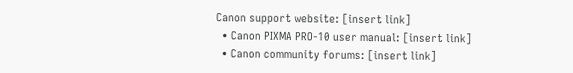Canon support website: [insert link]
  • Canon PIXMA PRO-10 user manual: [insert link]
  • Canon community forums: [insert link]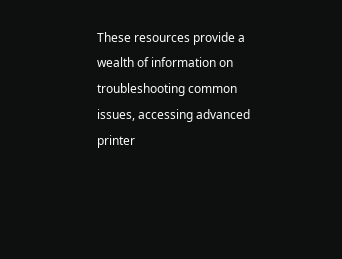These resources provide a wealth of information on troubleshooting common issues, accessing advanced printer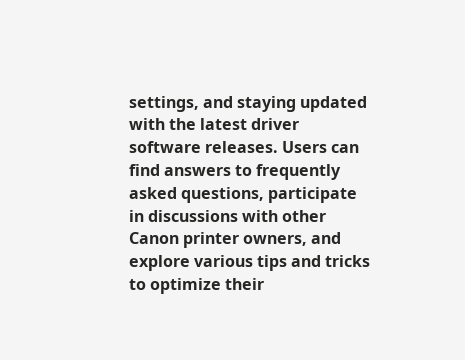settings, and staying updated with the latest driver software releases. Users can find answers to frequently asked questions, participate in discussions with other Canon printer owners, and explore various tips and tricks to optimize their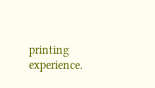printing experience.